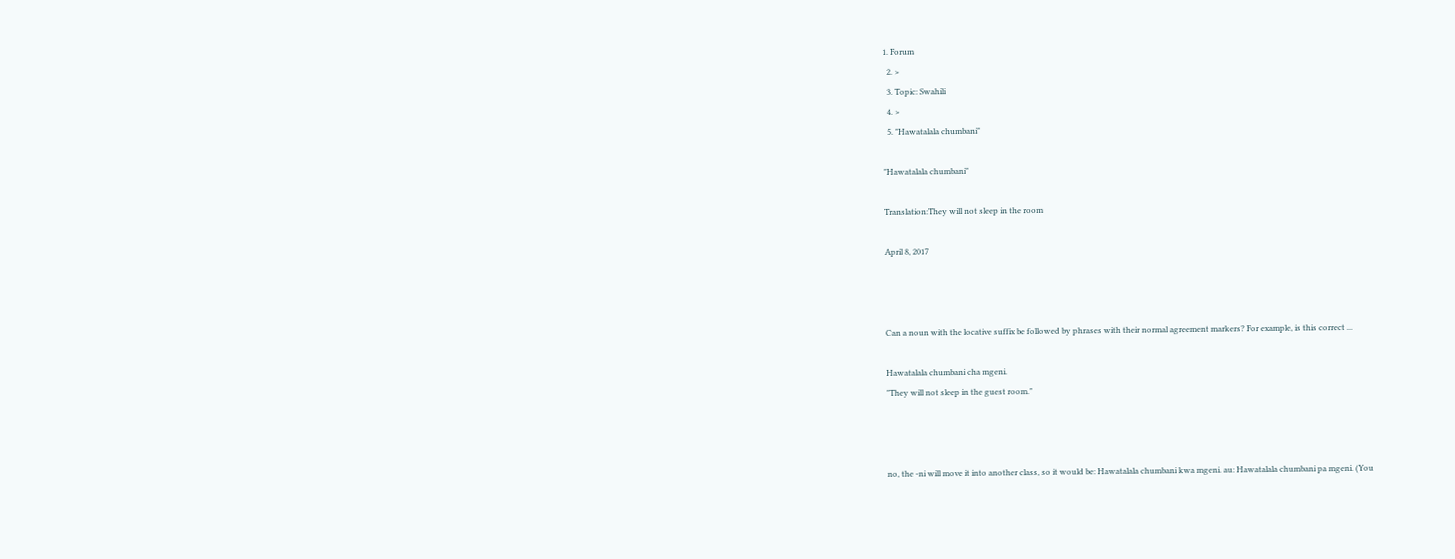1. Forum
  2. >
  3. Topic: Swahili
  4. >
  5. "Hawatalala chumbani"

"Hawatalala chumbani"

Translation:They will not sleep in the room

April 8, 2017



Can a noun with the locative suffix be followed by phrases with their normal agreement markers? For example, is this correct ...

Hawatalala chumbani cha mgeni.
"They will not sleep in the guest room."



no, the -ni will move it into another class, so it would be: Hawatalala chumbani kwa mgeni. au: Hawatalala chumbani pa mgeni. (You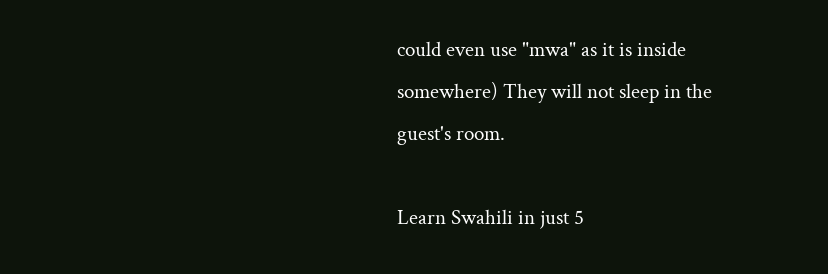could even use "mwa" as it is inside somewhere) They will not sleep in the guest's room.

Learn Swahili in just 5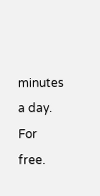minutes a day. For free.